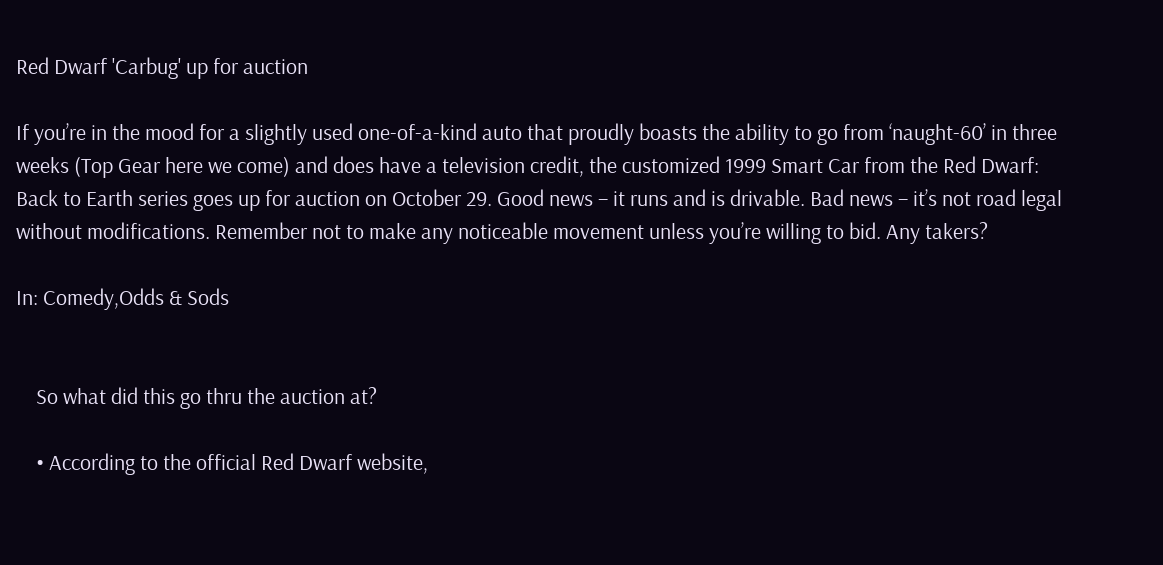Red Dwarf 'Carbug' up for auction

If you’re in the mood for a slightly used one-of-a-kind auto that proudly boasts the ability to go from ‘naught-60’ in three weeks (Top Gear here we come) and does have a television credit, the customized 1999 Smart Car from the Red Dwarf: Back to Earth series goes up for auction on October 29. Good news – it runs and is drivable. Bad news – it’s not road legal without modifications. Remember not to make any noticeable movement unless you’re willing to bid. Any takers?

In: Comedy,Odds & Sods


    So what did this go thru the auction at?

    • According to the official Red Dwarf website,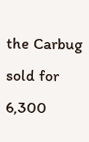the Carbug sold for 6,300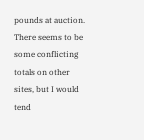pounds at auction. There seems to be some conflicting totals on other sites, but I would tend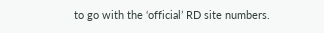to go with the ‘official’ RD site numbers.